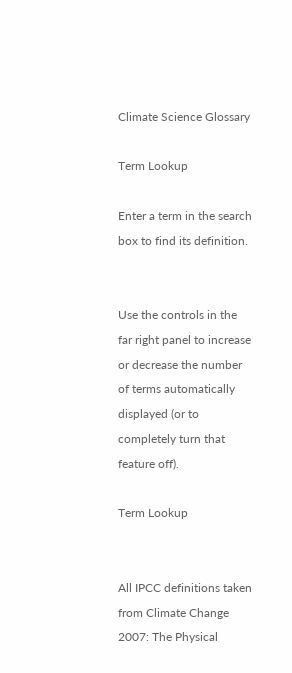Climate Science Glossary

Term Lookup

Enter a term in the search box to find its definition.


Use the controls in the far right panel to increase or decrease the number of terms automatically displayed (or to completely turn that feature off).

Term Lookup


All IPCC definitions taken from Climate Change 2007: The Physical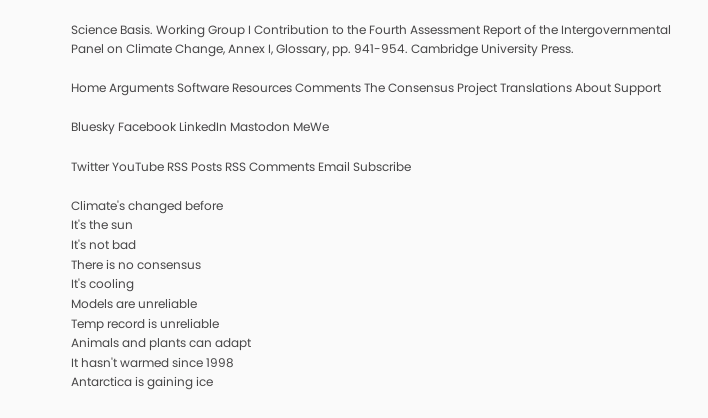Science Basis. Working Group I Contribution to the Fourth Assessment Report of the Intergovernmental Panel on Climate Change, Annex I, Glossary, pp. 941-954. Cambridge University Press.

Home Arguments Software Resources Comments The Consensus Project Translations About Support

Bluesky Facebook LinkedIn Mastodon MeWe

Twitter YouTube RSS Posts RSS Comments Email Subscribe

Climate's changed before
It's the sun
It's not bad
There is no consensus
It's cooling
Models are unreliable
Temp record is unreliable
Animals and plants can adapt
It hasn't warmed since 1998
Antarctica is gaining ice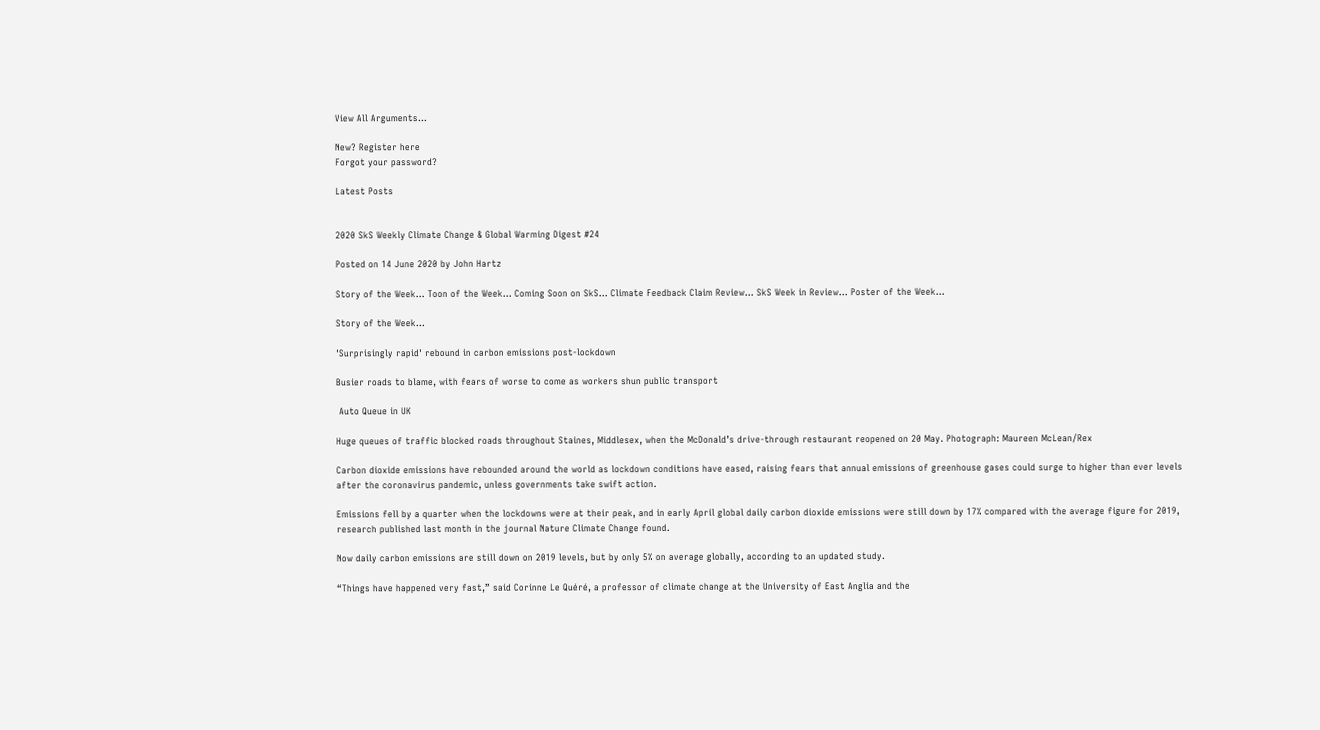View All Arguments...

New? Register here
Forgot your password?

Latest Posts


2020 SkS Weekly Climate Change & Global Warming Digest #24

Posted on 14 June 2020 by John Hartz

Story of the Week... Toon of the Week... Coming Soon on SkS... Climate Feedback Claim Review... SkS Week in Review... Poster of the Week...

Story of the Week...

'Surprisingly rapid' rebound in carbon emissions post-lockdown

Busier roads to blame, with fears of worse to come as workers shun public transport

 Auto Queue in UK

Huge queues of traffic blocked roads throughout Staines, Middlesex, when the McDonald’s drive-through restaurant reopened on 20 May. Photograph: Maureen McLean/Rex

Carbon dioxide emissions have rebounded around the world as lockdown conditions have eased, raising fears that annual emissions of greenhouse gases could surge to higher than ever levels after the coronavirus pandemic, unless governments take swift action.

Emissions fell by a quarter when the lockdowns were at their peak, and in early April global daily carbon dioxide emissions were still down by 17% compared with the average figure for 2019, research published last month in the journal Nature Climate Change found.

Now daily carbon emissions are still down on 2019 levels, but by only 5% on average globally, according to an updated study.

“Things have happened very fast,” said Corinne Le Quéré, a professor of climate change at the University of East Anglia and the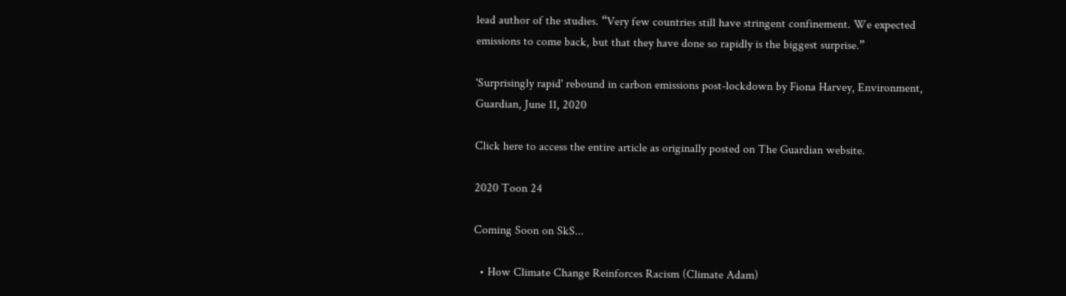lead author of the studies. “Very few countries still have stringent confinement. We expected emissions to come back, but that they have done so rapidly is the biggest surprise.”

'Surprisingly rapid' rebound in carbon emissions post-lockdown by Fiona Harvey, Environment, Guardian, June 11, 2020

Click here to access the entire article as originally posted on The Guardian website.

2020 Toon 24

Coming Soon on SkS...

  • How Climate Change Reinforces Racism (Climate Adam)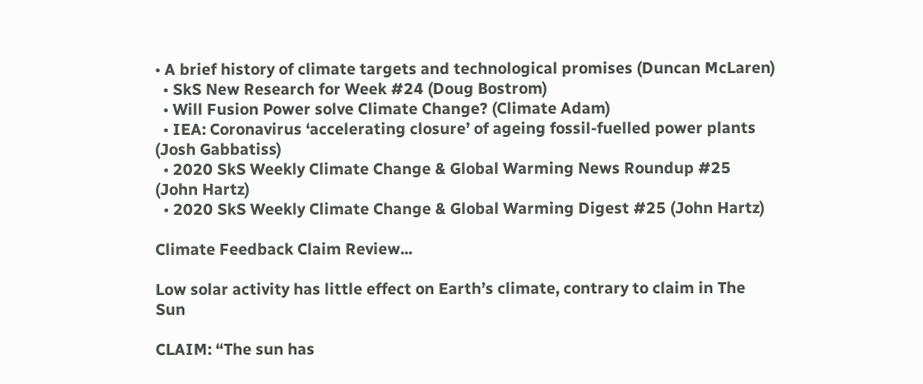• A brief history of climate targets and technological promises (Duncan McLaren)
  • SkS New Research for Week #24 (Doug Bostrom)
  • Will Fusion Power solve Climate Change? (Climate Adam)
  • IEA: Coronavirus ‘accelerating closure’ of ageing fossil-fuelled power plants (Josh Gabbatiss)
  • 2020 SkS Weekly Climate Change & Global Warming News Roundup #25 (John Hartz)
  • 2020 SkS Weekly Climate Change & Global Warming Digest #25 (John Hartz)

Climate Feedback Claim Review...

Low solar activity has little effect on Earth’s climate, contrary to claim in The Sun

CLAIM: “The sun has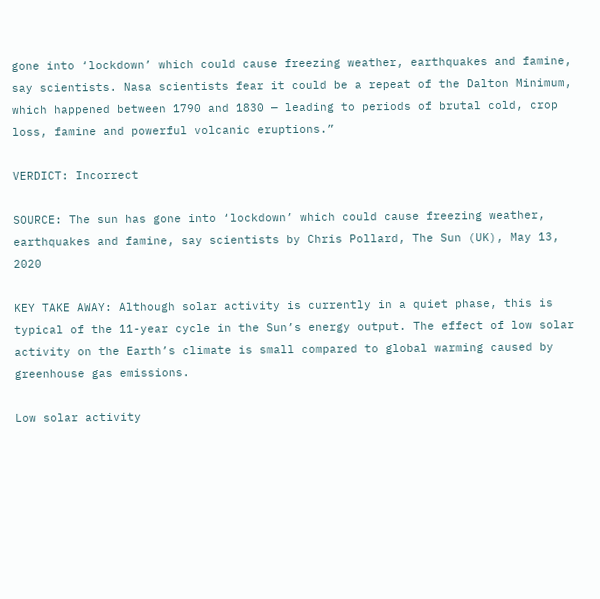gone into ‘lockdown’ which could cause freezing weather, earthquakes and famine, say scientists. Nasa scientists fear it could be a repeat of the Dalton Minimum, which happened between 1790 and 1830 — leading to periods of brutal cold, crop loss, famine and powerful volcanic eruptions.”

VERDICT: Incorrect

SOURCE: The sun has gone into ‘lockdown’ which could cause freezing weather, earthquakes and famine, say scientists by Chris Pollard, The Sun (UK), May 13, 2020

KEY TAKE AWAY: Although solar activity is currently in a quiet phase, this is typical of the 11-year cycle in the Sun’s energy output. The effect of low solar activity on the Earth’s climate is small compared to global warming caused by greenhouse gas emissions.

Low solar activity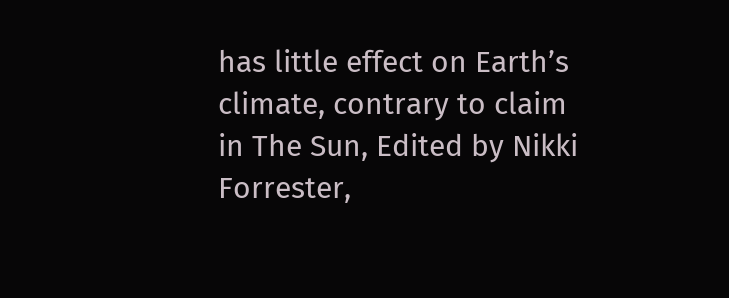has little effect on Earth’s climate, contrary to claim in The Sun, Edited by Nikki Forrester,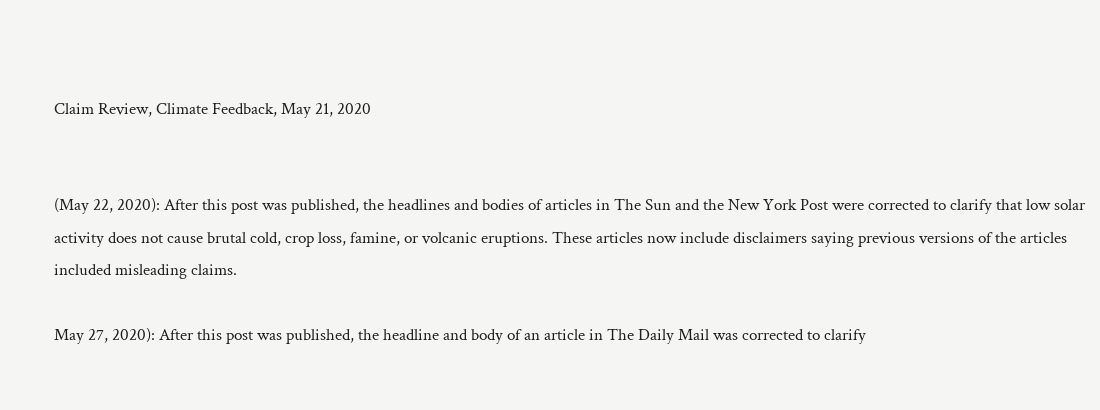Claim Review, Climate Feedback, May 21, 2020


(May 22, 2020): After this post was published, the headlines and bodies of articles in The Sun and the New York Post were corrected to clarify that low solar activity does not cause brutal cold, crop loss, famine, or volcanic eruptions. These articles now include disclaimers saying previous versions of the articles included misleading claims.

May 27, 2020): After this post was published, the headline and body of an article in The Daily Mail was corrected to clarify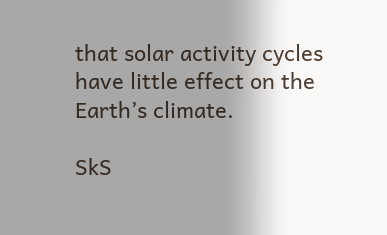that solar activity cycles have little effect on the Earth’s climate.

SkS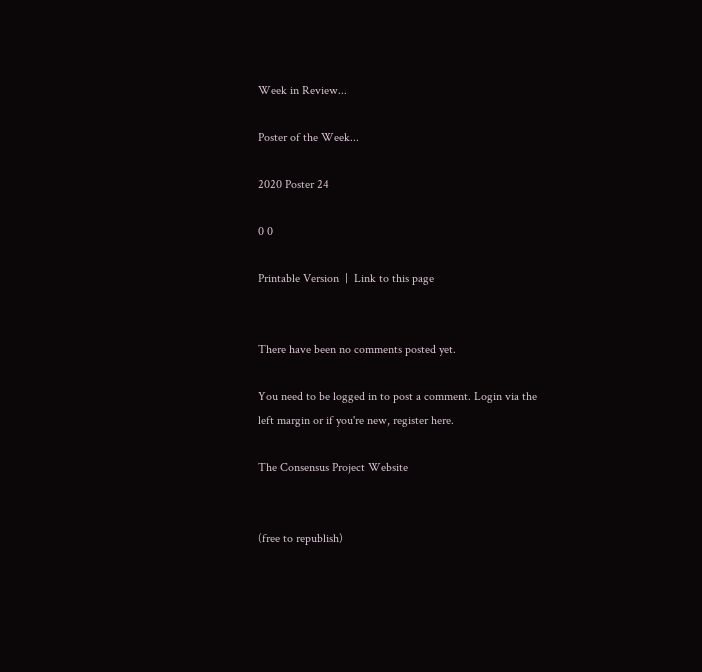Week in Review...

Poster of the Week...

2020 Poster 24

0 0

Printable Version  |  Link to this page


There have been no comments posted yet.

You need to be logged in to post a comment. Login via the left margin or if you're new, register here.

The Consensus Project Website


(free to republish)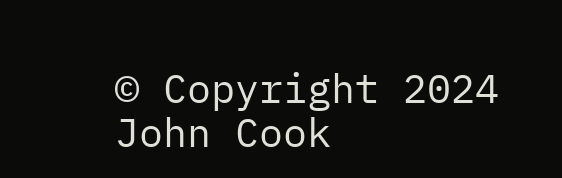© Copyright 2024 John Cook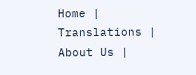Home | Translations | About Us |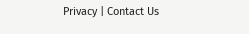Privacy | Contact Us